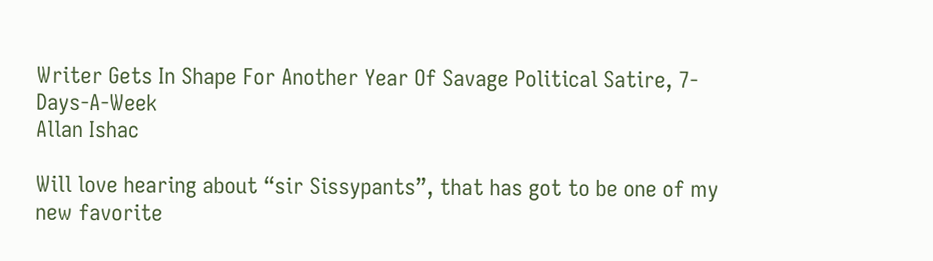Writer Gets In Shape For Another Year Of Savage Political Satire, 7-Days-A-Week
Allan Ishac

Will love hearing about “sir Sissypants”, that has got to be one of my new favorite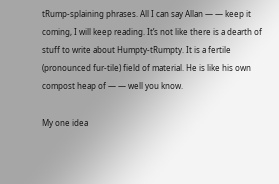tRump-splaining phrases. All I can say Allan — — keep it coming, I will keep reading. It’s not like there is a dearth of stuff to write about Humpty-tRumpty. It is a fertile (pronounced fur-tile) field of material. He is like his own compost heap of — — well you know.

My one idea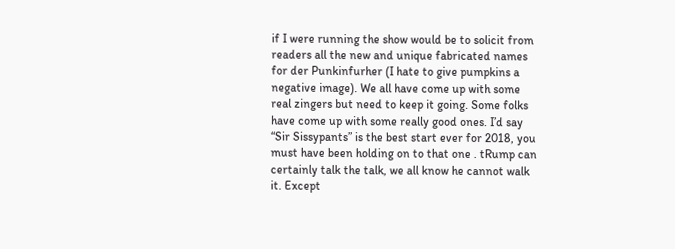if I were running the show would be to solicit from readers all the new and unique fabricated names for der Punkinfurher (I hate to give pumpkins a negative image). We all have come up with some real zingers but need to keep it going. Some folks have come up with some really good ones. I’d say “Sir Sissypants” is the best start ever for 2018, you must have been holding on to that one . tRump can certainly talk the talk, we all know he cannot walk it. Except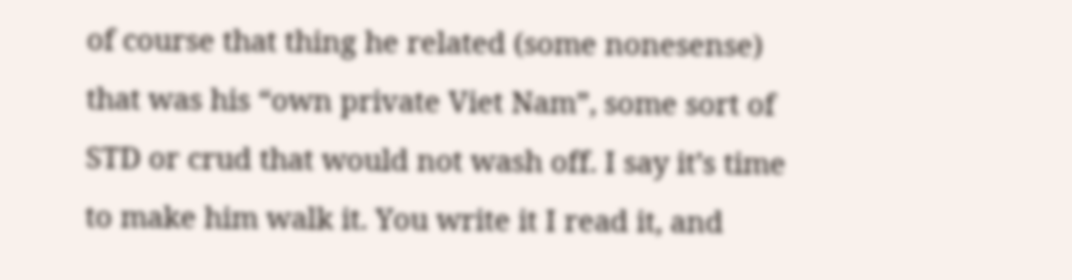of course that thing he related (some nonesense) that was his “own private Viet Nam”, some sort of STD or crud that would not wash off. I say it’s time to make him walk it. You write it I read it, and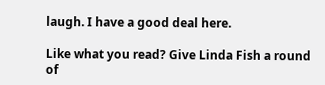laugh. I have a good deal here.

Like what you read? Give Linda Fish a round of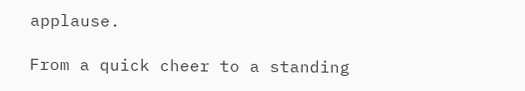applause.

From a quick cheer to a standing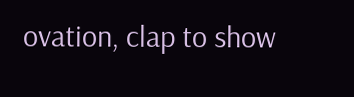ovation, clap to show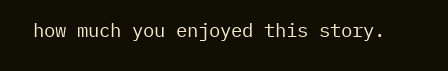how much you enjoyed this story.